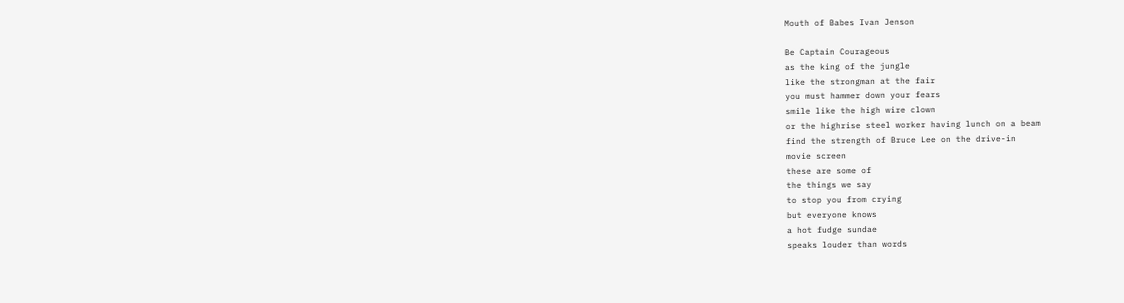Mouth of Babes Ivan Jenson

Be Captain Courageous
as the king of the jungle
like the strongman at the fair
you must hammer down your fears
smile like the high wire clown
or the highrise steel worker having lunch on a beam
find the strength of Bruce Lee on the drive-in
movie screen
these are some of
the things we say
to stop you from crying
but everyone knows
a hot fudge sundae
speaks louder than words